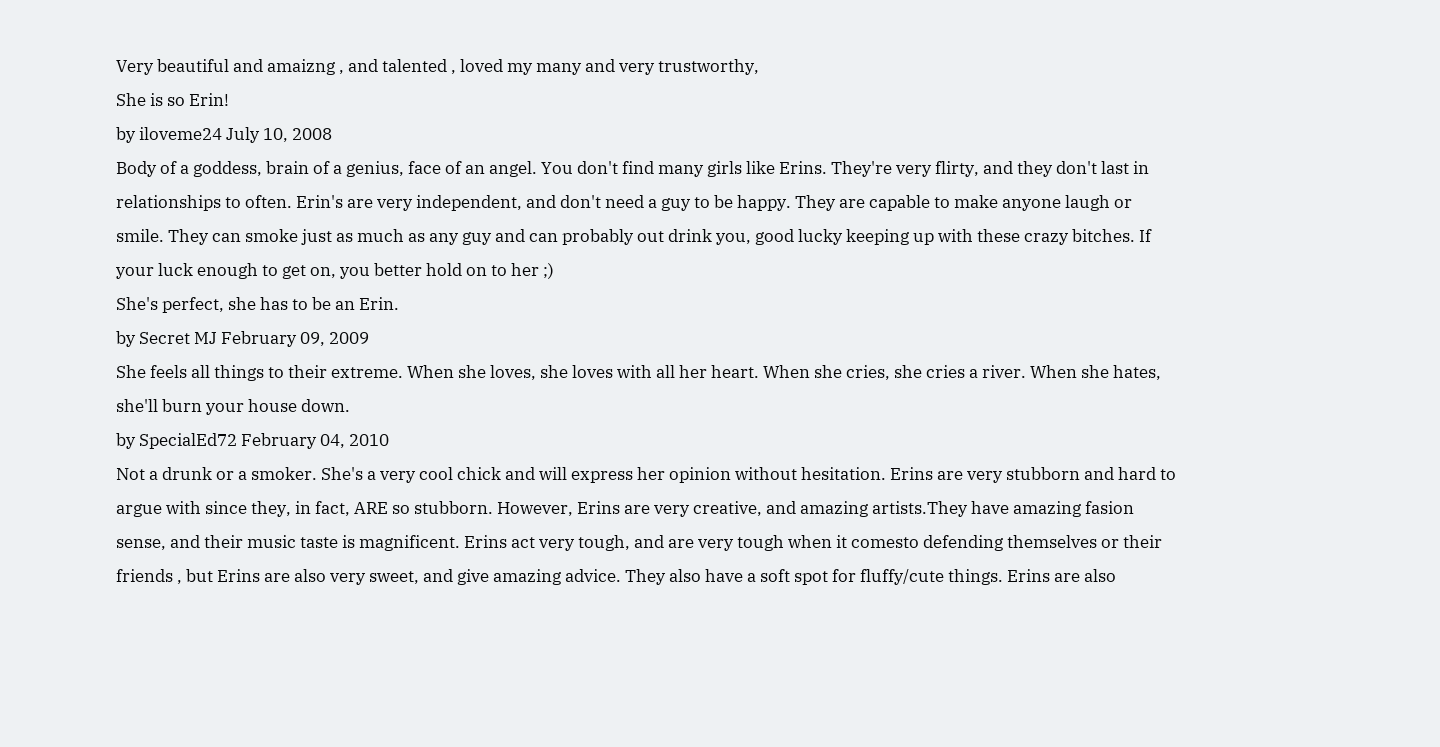Very beautiful and amaizng , and talented , loved my many and very trustworthy,
She is so Erin!
by iloveme24 July 10, 2008
Body of a goddess, brain of a genius, face of an angel. You don't find many girls like Erins. They're very flirty, and they don't last in relationships to often. Erin's are very independent, and don't need a guy to be happy. They are capable to make anyone laugh or smile. They can smoke just as much as any guy and can probably out drink you, good lucky keeping up with these crazy bitches. If your luck enough to get on, you better hold on to her ;)
She's perfect, she has to be an Erin.
by Secret MJ February 09, 2009
She feels all things to their extreme. When she loves, she loves with all her heart. When she cries, she cries a river. When she hates, she'll burn your house down.
by SpecialEd72 February 04, 2010
Not a drunk or a smoker. She's a very cool chick and will express her opinion without hesitation. Erins are very stubborn and hard to argue with since they, in fact, ARE so stubborn. However, Erins are very creative, and amazing artists.They have amazing fasion sense, and their music taste is magnificent. Erins act very tough, and are very tough when it comesto defending themselves or their friends , but Erins are also very sweet, and give amazing advice. They also have a soft spot for fluffy/cute things. Erins are also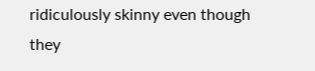ridiculously skinny even though they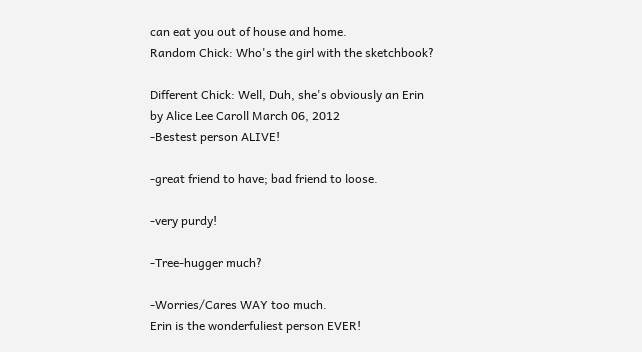can eat you out of house and home.
Random Chick: Who's the girl with the sketchbook?

Different Chick: Well, Duh, she's obviously an Erin
by Alice Lee Caroll March 06, 2012
-Bestest person ALIVE!

-great friend to have; bad friend to loose.

-very purdy!

-Tree-hugger much?

-Worries/Cares WAY too much.
Erin is the wonderfuliest person EVER!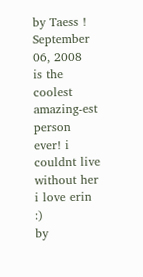by Taess ! September 06, 2008
is the coolest amazing-est person ever! i couldnt live without her
i love erin :)
by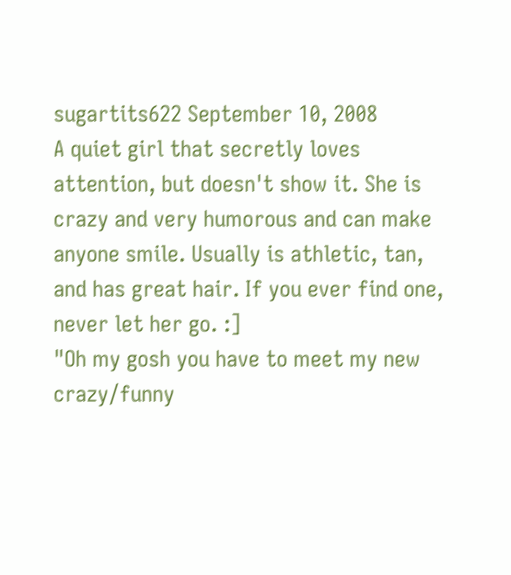sugartits622 September 10, 2008
A quiet girl that secretly loves attention, but doesn't show it. She is crazy and very humorous and can make anyone smile. Usually is athletic, tan, and has great hair. If you ever find one, never let her go. :]
"Oh my gosh you have to meet my new crazy/funny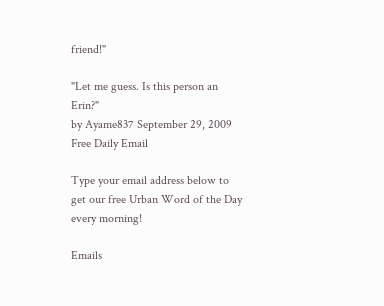friend!"

"Let me guess. Is this person an Erin?"
by Ayame837 September 29, 2009
Free Daily Email

Type your email address below to get our free Urban Word of the Day every morning!

Emails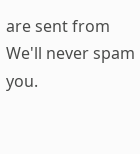are sent from We'll never spam you.